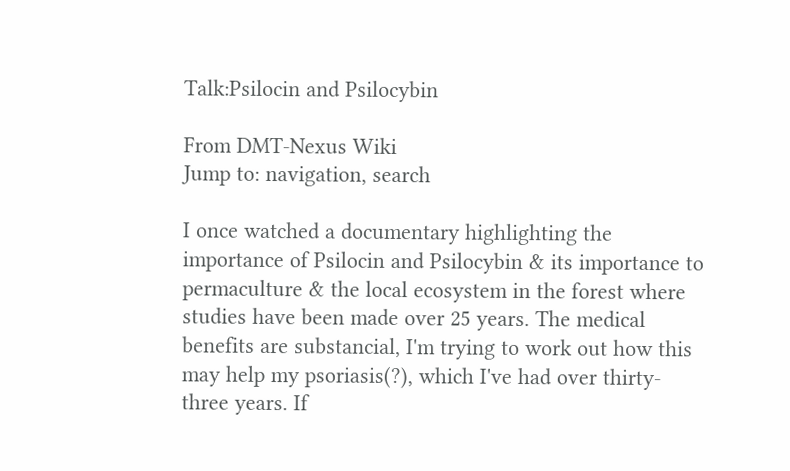Talk:Psilocin and Psilocybin

From DMT-Nexus Wiki
Jump to: navigation, search

I once watched a documentary highlighting the importance of Psilocin and Psilocybin & its importance to permaculture & the local ecosystem in the forest where studies have been made over 25 years. The medical benefits are substancial, I'm trying to work out how this may help my psoriasis(?), which I've had over thirty-three years. If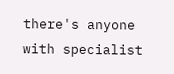there's anyone with specialist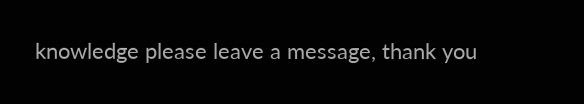knowledge please leave a message, thank you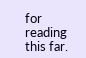for reading this far.